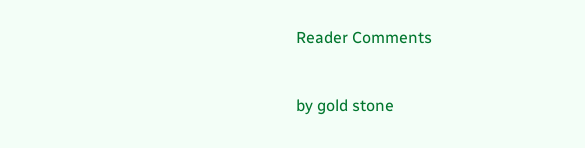Reader Comments


by gold stone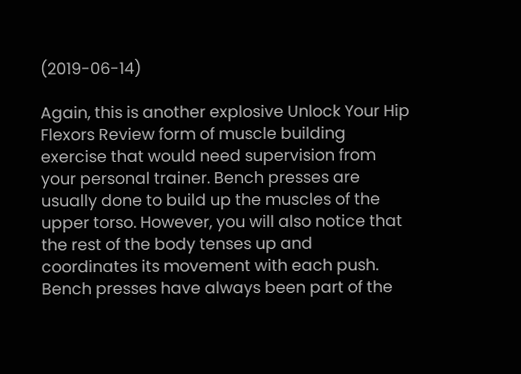(2019-06-14)

Again, this is another explosive Unlock Your Hip Flexors Review form of muscle building exercise that would need supervision from your personal trainer. Bench presses are usually done to build up the muscles of the upper torso. However, you will also notice that the rest of the body tenses up and coordinates its movement with each push. Bench presses have always been part of the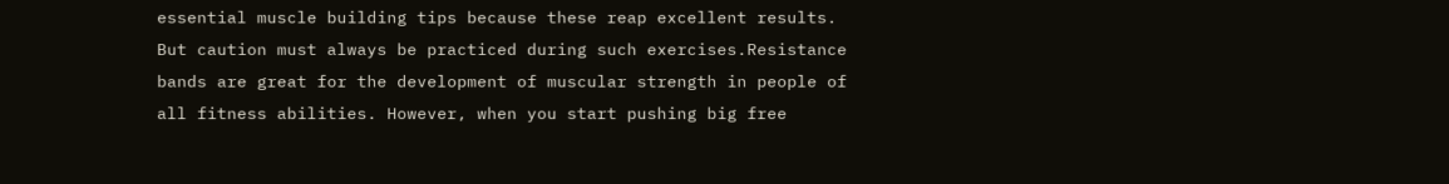essential muscle building tips because these reap excellent results. But caution must always be practiced during such exercises.Resistance bands are great for the development of muscular strength in people of all fitness abilities. However, when you start pushing big free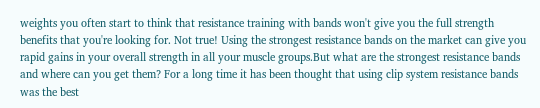weights you often start to think that resistance training with bands won't give you the full strength benefits that you're looking for. Not true! Using the strongest resistance bands on the market can give you rapid gains in your overall strength in all your muscle groups.But what are the strongest resistance bands and where can you get them? For a long time it has been thought that using clip system resistance bands was the best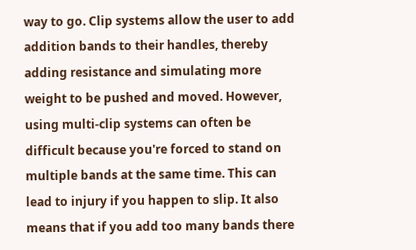way to go. Clip systems allow the user to add addition bands to their handles, thereby adding resistance and simulating more weight to be pushed and moved. However, using multi-clip systems can often be difficult because you're forced to stand on multiple bands at the same time. This can lead to injury if you happen to slip. It also means that if you add too many bands there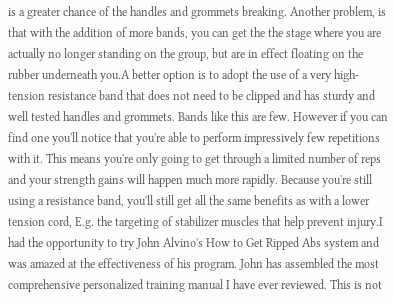is a greater chance of the handles and grommets breaking. Another problem, is that with the addition of more bands, you can get the the stage where you are actually no longer standing on the group, but are in effect floating on the rubber underneath you.A better option is to adopt the use of a very high-tension resistance band that does not need to be clipped and has sturdy and well tested handles and grommets. Bands like this are few. However if you can find one you'll notice that you're able to perform impressively few repetitions with it. This means you're only going to get through a limited number of reps and your strength gains will happen much more rapidly. Because you're still using a resistance band, you'll still get all the same benefits as with a lower tension cord, E.g. the targeting of stabilizer muscles that help prevent injury.I had the opportunity to try John Alvino's How to Get Ripped Abs system and was amazed at the effectiveness of his program. John has assembled the most comprehensive personalized training manual I have ever reviewed. This is not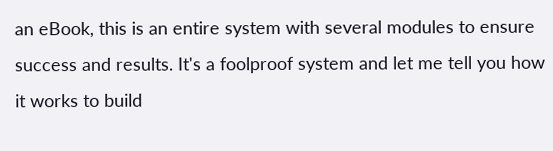an eBook, this is an entire system with several modules to ensure success and results. It's a foolproof system and let me tell you how it works to build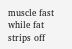muscle fast while fat strips off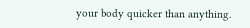your body quicker than anything.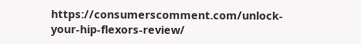https://consumerscomment.com/unlock-your-hip-flexors-review/